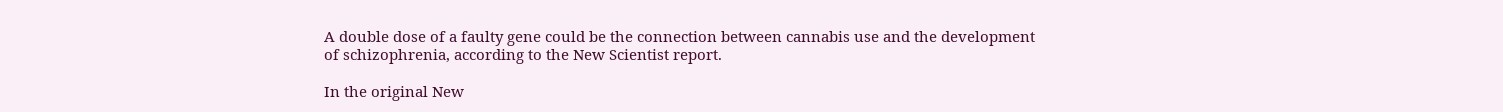A double dose of a faulty gene could be the connection between cannabis use and the development of schizophrenia, according to the New Scientist report.

In the original New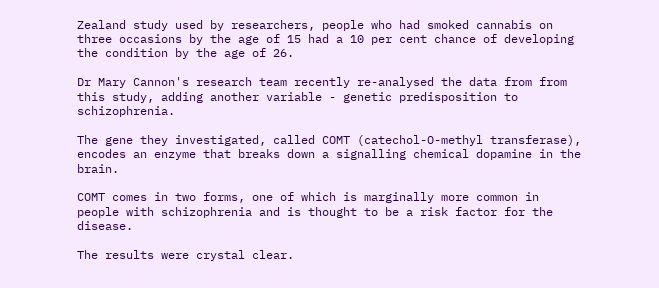Zealand study used by researchers, people who had smoked cannabis on three occasions by the age of 15 had a 10 per cent chance of developing the condition by the age of 26.

Dr Mary Cannon's research team recently re-analysed the data from from this study, adding another variable - genetic predisposition to schizophrenia.

The gene they investigated, called COMT (catechol-O-methyl transferase), encodes an enzyme that breaks down a signalling chemical dopamine in the brain.

COMT comes in two forms, one of which is marginally more common in people with schizophrenia and is thought to be a risk factor for the disease.

The results were crystal clear.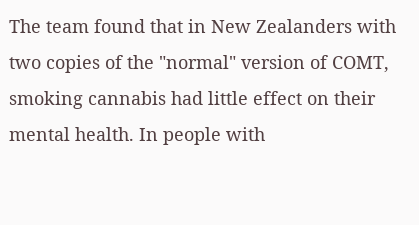The team found that in New Zealanders with two copies of the "normal" version of COMT, smoking cannabis had little effect on their mental health. In people with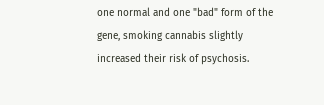one normal and one "bad" form of the gene, smoking cannabis slightly increased their risk of psychosis.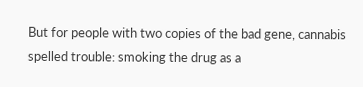But for people with two copies of the bad gene, cannabis spelled trouble: smoking the drug as a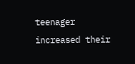teenager increased their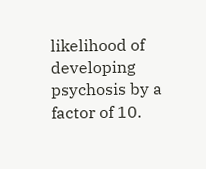likelihood of developing psychosis by a factor of 10.